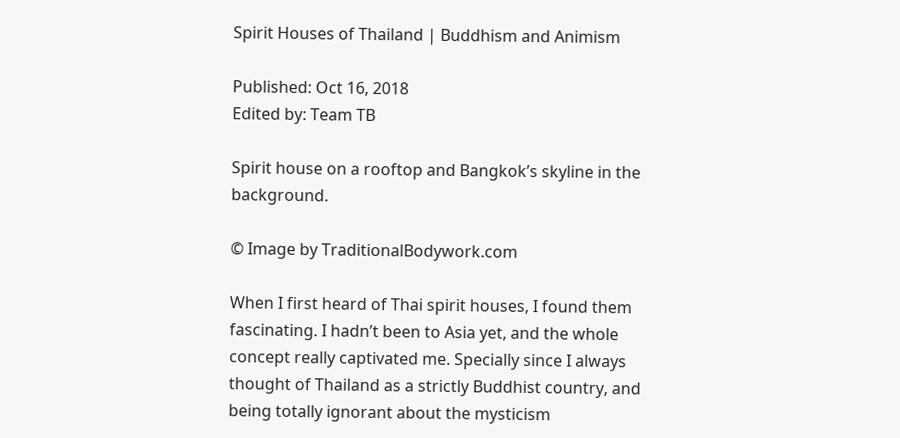Spirit Houses of Thailand | Buddhism and Animism

Published: Oct 16, 2018
Edited by: Team TB

Spirit house on a rooftop and Bangkok’s skyline in the background.

© Image by TraditionalBodywork.com

When I first heard of Thai spirit houses, I found them fascinating. I hadn’t been to Asia yet, and the whole concept really captivated me. Specially since I always thought of Thailand as a strictly Buddhist country, and being totally ignorant about the mysticism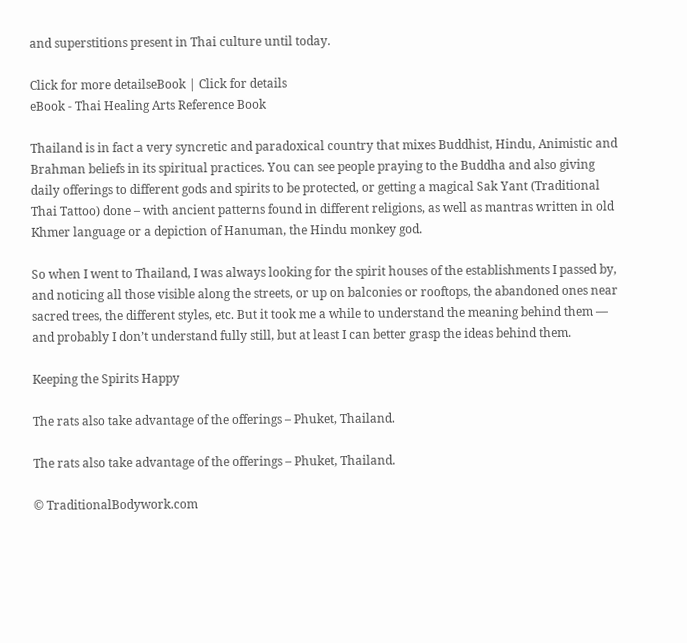and superstitions present in Thai culture until today.

Click for more detailseBook | Click for details
eBook - Thai Healing Arts Reference Book

Thailand is in fact a very syncretic and paradoxical country that mixes Buddhist, Hindu, Animistic and Brahman beliefs in its spiritual practices. You can see people praying to the Buddha and also giving daily offerings to different gods and spirits to be protected, or getting a magical Sak Yant (Traditional Thai Tattoo) done – with ancient patterns found in different religions, as well as mantras written in old Khmer language or a depiction of Hanuman, the Hindu monkey god.

So when I went to Thailand, I was always looking for the spirit houses of the establishments I passed by, and noticing all those visible along the streets, or up on balconies or rooftops, the abandoned ones near sacred trees, the different styles, etc. But it took me a while to understand the meaning behind them — and probably I don’t understand fully still, but at least I can better grasp the ideas behind them.

Keeping the Spirits Happy

The rats also take advantage of the offerings – Phuket, Thailand.

The rats also take advantage of the offerings – Phuket, Thailand.

© TraditionalBodywork.com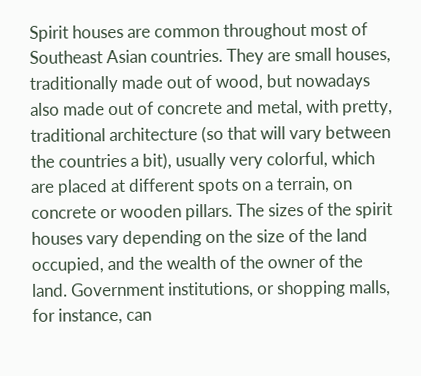Spirit houses are common throughout most of Southeast Asian countries. They are small houses, traditionally made out of wood, but nowadays also made out of concrete and metal, with pretty, traditional architecture (so that will vary between the countries a bit), usually very colorful, which are placed at different spots on a terrain, on concrete or wooden pillars. The sizes of the spirit houses vary depending on the size of the land occupied, and the wealth of the owner of the land. Government institutions, or shopping malls, for instance, can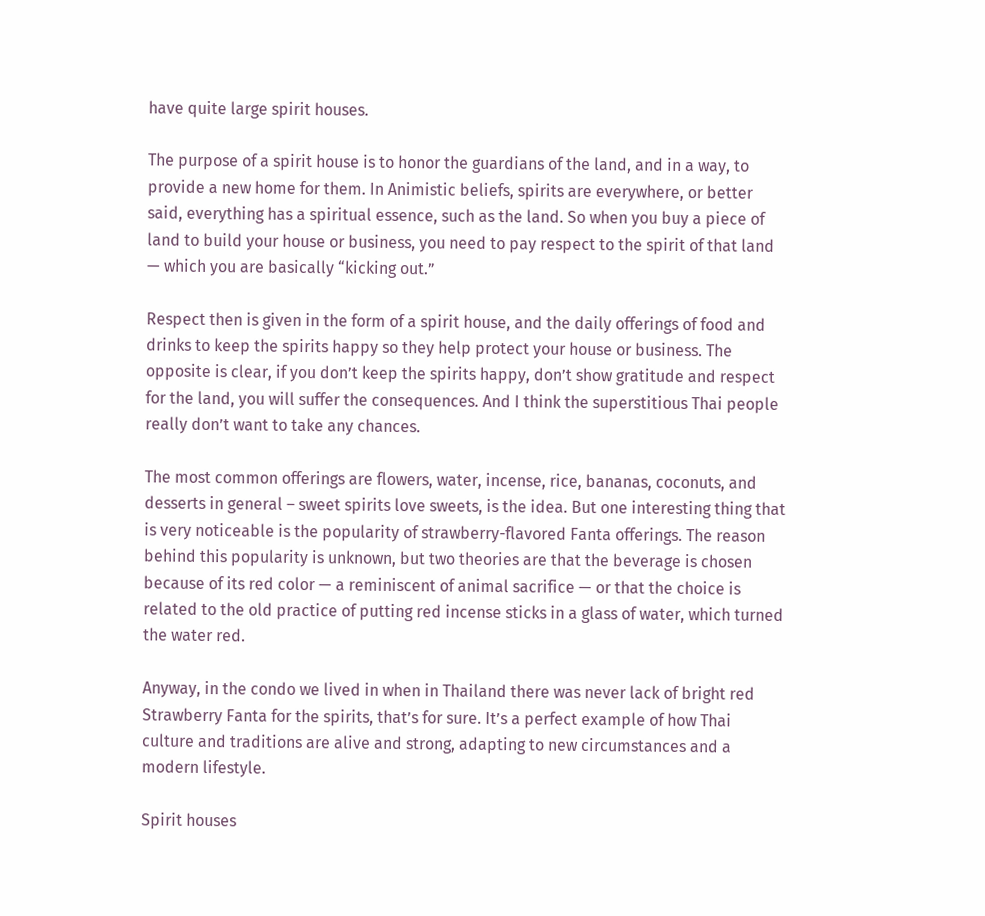have quite large spirit houses.

The purpose of a spirit house is to honor the guardians of the land, and in a way, to provide a new home for them. In Animistic beliefs, spirits are everywhere, or better said, everything has a spiritual essence, such as the land. So when you buy a piece of land to build your house or business, you need to pay respect to the spirit of that land — which you are basically “kicking out.”

Respect then is given in the form of a spirit house, and the daily offerings of food and drinks to keep the spirits happy so they help protect your house or business. The opposite is clear, if you don’t keep the spirits happy, don’t show gratitude and respect for the land, you will suffer the consequences. And I think the superstitious Thai people really don’t want to take any chances.

The most common offerings are flowers, water, incense, rice, bananas, coconuts, and desserts in general – sweet spirits love sweets, is the idea. But one interesting thing that is very noticeable is the popularity of strawberry-flavored Fanta offerings. The reason behind this popularity is unknown, but two theories are that the beverage is chosen because of its red color — a reminiscent of animal sacrifice — or that the choice is related to the old practice of putting red incense sticks in a glass of water, which turned the water red.

Anyway, in the condo we lived in when in Thailand there was never lack of bright red Strawberry Fanta for the spirits, that’s for sure. It’s a perfect example of how Thai culture and traditions are alive and strong, adapting to new circumstances and a modern lifestyle.

Spirit houses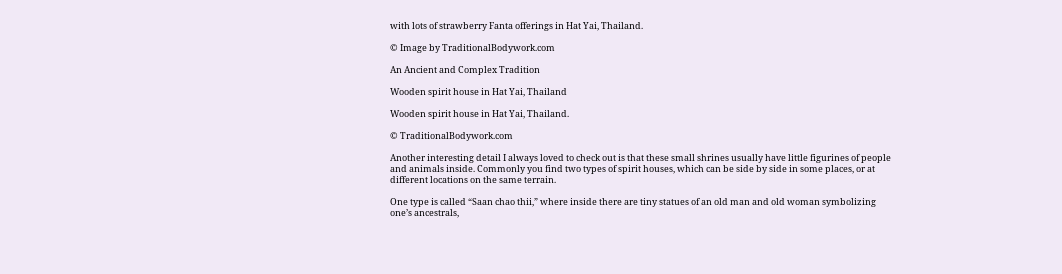with lots of strawberry Fanta offerings in Hat Yai, Thailand.

© Image by TraditionalBodywork.com

An Ancient and Complex Tradition

Wooden spirit house in Hat Yai, Thailand

Wooden spirit house in Hat Yai, Thailand.

© TraditionalBodywork.com

Another interesting detail I always loved to check out is that these small shrines usually have little figurines of people and animals inside. Commonly you find two types of spirit houses, which can be side by side in some places, or at different locations on the same terrain.

One type is called “Saan chao thii,” where inside there are tiny statues of an old man and old woman symbolizing one’s ancestrals,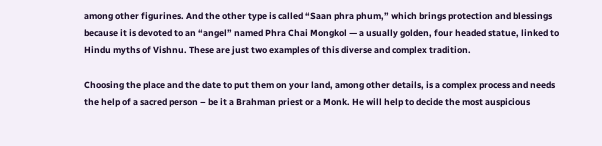among other figurines. And the other type is called “Saan phra phum,” which brings protection and blessings because it is devoted to an “angel” named Phra Chai Mongkol — a usually golden, four headed statue, linked to Hindu myths of Vishnu. These are just two examples of this diverse and complex tradition.

Choosing the place and the date to put them on your land, among other details, is a complex process and needs the help of a sacred person – be it a Brahman priest or a Monk. He will help to decide the most auspicious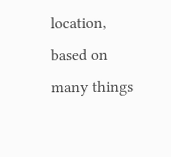location, based on many things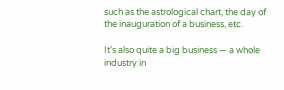such as the astrological chart, the day of the inauguration of a business, etc.

It’s also quite a big business — a whole industry in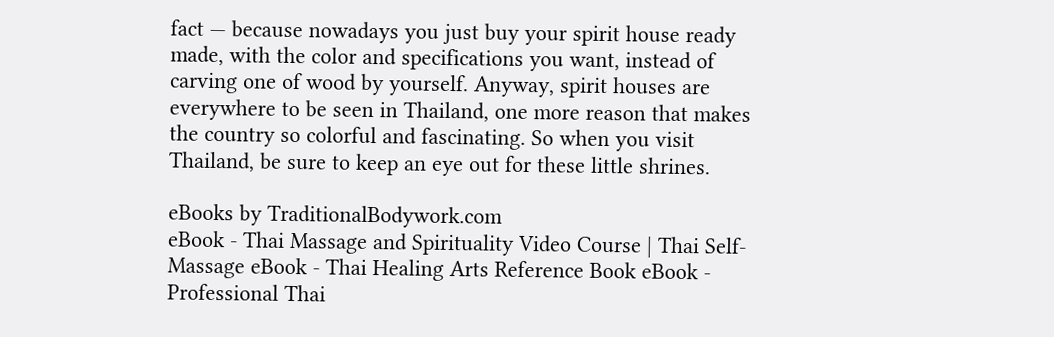fact — because nowadays you just buy your spirit house ready made, with the color and specifications you want, instead of carving one of wood by yourself. Anyway, spirit houses are everywhere to be seen in Thailand, one more reason that makes the country so colorful and fascinating. So when you visit Thailand, be sure to keep an eye out for these little shrines.

eBooks by TraditionalBodywork.com
eBook - Thai Massage and Spirituality Video Course | Thai Self-Massage eBook - Thai Healing Arts Reference Book eBook - Professional Thai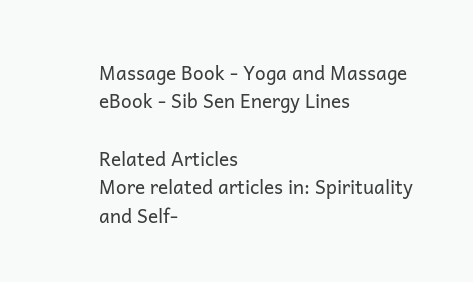Massage Book - Yoga and Massage eBook - Sib Sen Energy Lines

Related Articles
More related articles in: Spirituality and Self-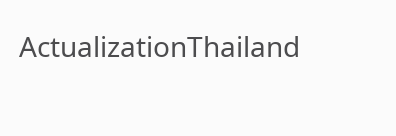ActualizationThailand